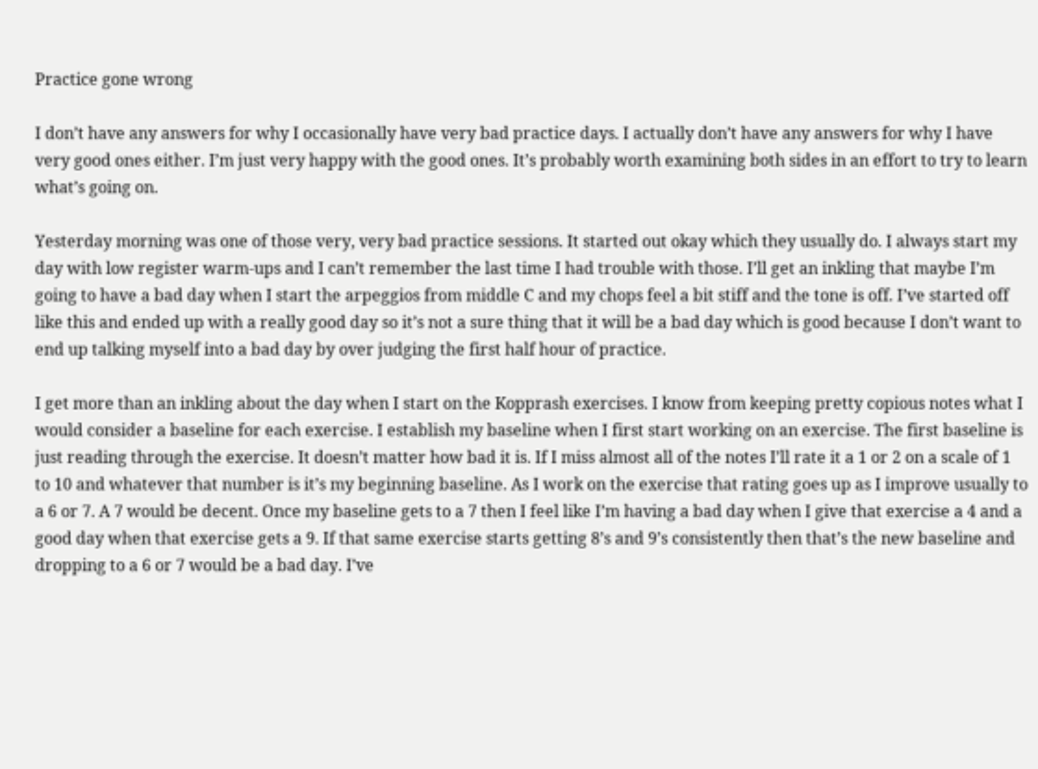Practice gone wrong

I don’t have any answers for why I occasionally have very bad practice days. I actually don’t have any answers for why I have very good ones either. I’m just very happy with the good ones. It’s probably worth examining both sides in an effort to try to learn what’s going on.

Yesterday morning was one of those very, very bad practice sessions. It started out okay which they usually do. I always start my day with low register warm-ups and I can’t remember the last time I had trouble with those. I’ll get an inkling that maybe I’m going to have a bad day when I start the arpeggios from middle C and my chops feel a bit stiff and the tone is off. I’ve started off like this and ended up with a really good day so it’s not a sure thing that it will be a bad day which is good because I don’t want to end up talking myself into a bad day by over judging the first half hour of practice.

I get more than an inkling about the day when I start on the Kopprash exercises. I know from keeping pretty copious notes what I would consider a baseline for each exercise. I establish my baseline when I first start working on an exercise. The first baseline is just reading through the exercise. It doesn’t matter how bad it is. If I miss almost all of the notes I’ll rate it a 1 or 2 on a scale of 1 to 10 and whatever that number is it’s my beginning baseline. As I work on the exercise that rating goes up as I improve usually to a 6 or 7. A 7 would be decent. Once my baseline gets to a 7 then I feel like I’m having a bad day when I give that exercise a 4 and a good day when that exercise gets a 9. If that same exercise starts getting 8’s and 9’s consistently then that’s the new baseline and dropping to a 6 or 7 would be a bad day. I’ve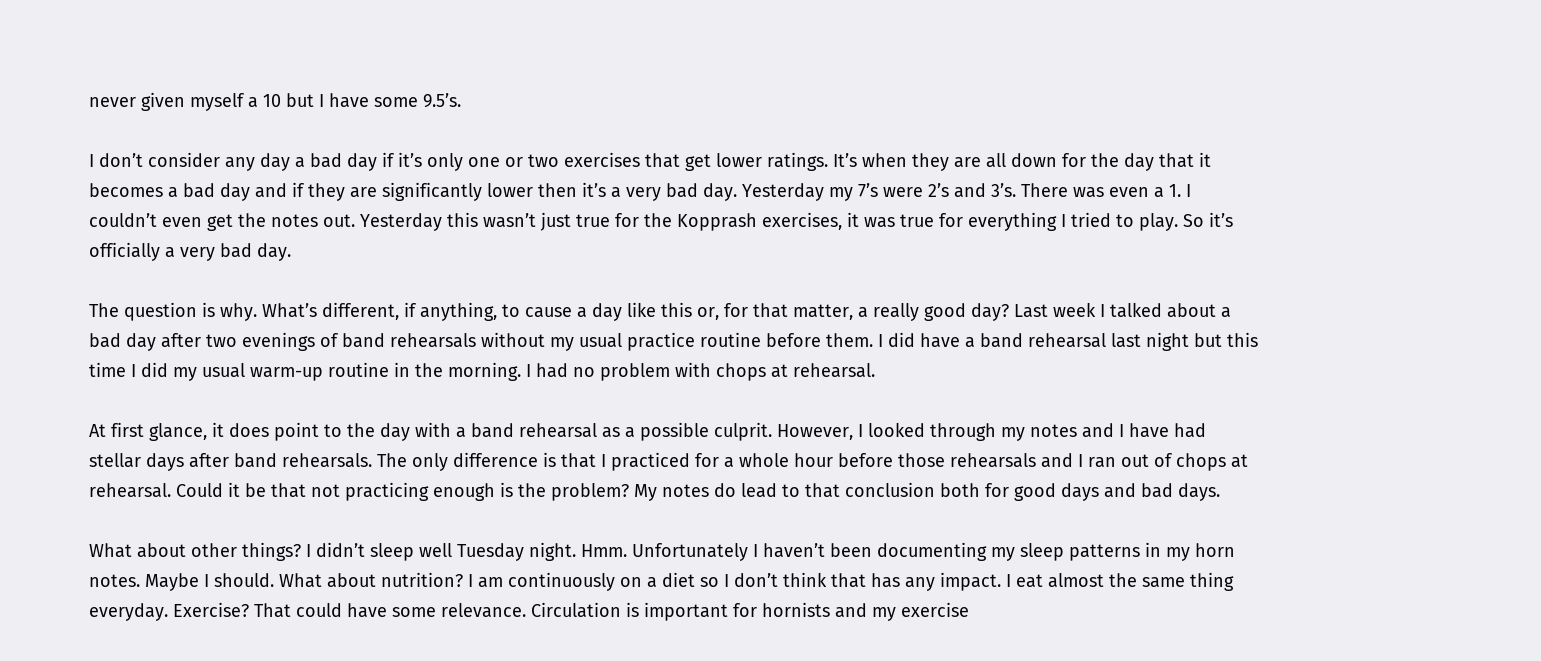never given myself a 10 but I have some 9.5’s.

I don’t consider any day a bad day if it’s only one or two exercises that get lower ratings. It’s when they are all down for the day that it becomes a bad day and if they are significantly lower then it’s a very bad day. Yesterday my 7’s were 2’s and 3’s. There was even a 1. I couldn’t even get the notes out. Yesterday this wasn’t just true for the Kopprash exercises, it was true for everything I tried to play. So it’s officially a very bad day.

The question is why. What’s different, if anything, to cause a day like this or, for that matter, a really good day? Last week I talked about a bad day after two evenings of band rehearsals without my usual practice routine before them. I did have a band rehearsal last night but this time I did my usual warm-up routine in the morning. I had no problem with chops at rehearsal.

At first glance, it does point to the day with a band rehearsal as a possible culprit. However, I looked through my notes and I have had stellar days after band rehearsals. The only difference is that I practiced for a whole hour before those rehearsals and I ran out of chops at rehearsal. Could it be that not practicing enough is the problem? My notes do lead to that conclusion both for good days and bad days.

What about other things? I didn’t sleep well Tuesday night. Hmm. Unfortunately I haven’t been documenting my sleep patterns in my horn notes. Maybe I should. What about nutrition? I am continuously on a diet so I don’t think that has any impact. I eat almost the same thing everyday. Exercise? That could have some relevance. Circulation is important for hornists and my exercise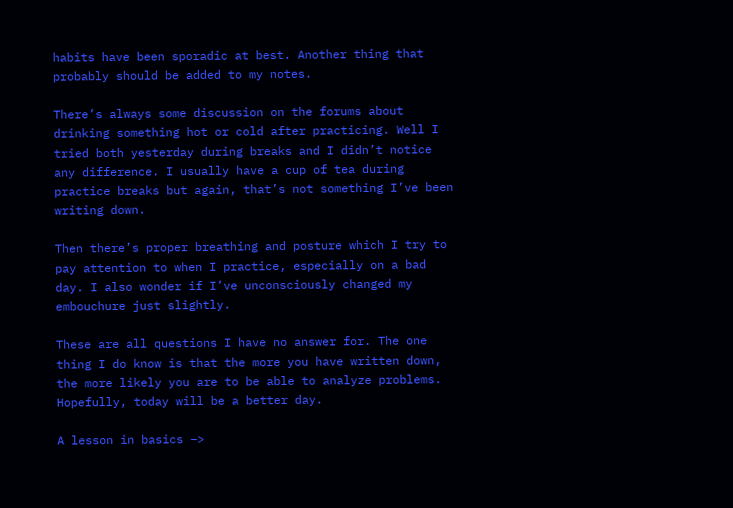habits have been sporadic at best. Another thing that probably should be added to my notes.

There’s always some discussion on the forums about drinking something hot or cold after practicing. Well I tried both yesterday during breaks and I didn’t notice any difference. I usually have a cup of tea during practice breaks but again, that’s not something I’ve been writing down.

Then there’s proper breathing and posture which I try to pay attention to when I practice, especially on a bad day. I also wonder if I’ve unconsciously changed my embouchure just slightly.

These are all questions I have no answer for. The one thing I do know is that the more you have written down, the more likely you are to be able to analyze problems. Hopefully, today will be a better day.

A lesson in basics –>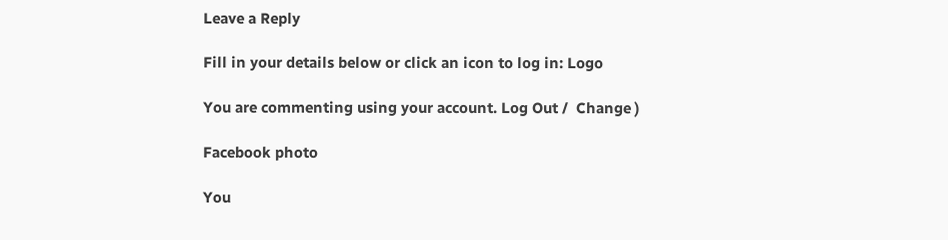Leave a Reply

Fill in your details below or click an icon to log in: Logo

You are commenting using your account. Log Out /  Change )

Facebook photo

You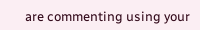are commenting using your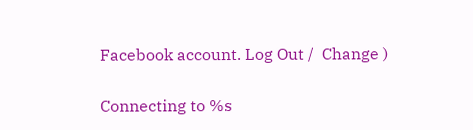Facebook account. Log Out /  Change )

Connecting to %s